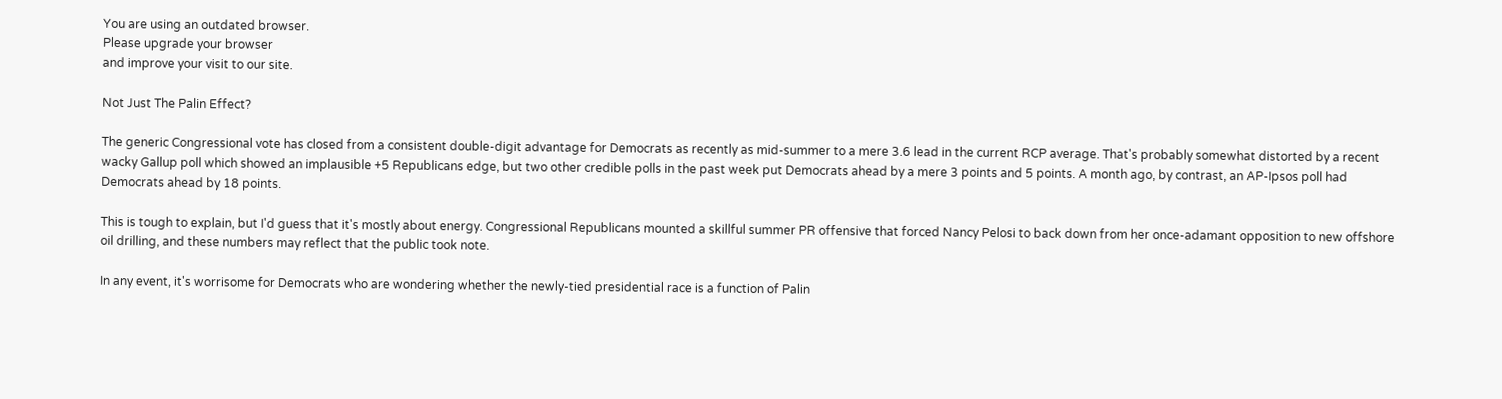You are using an outdated browser.
Please upgrade your browser
and improve your visit to our site.

Not Just The Palin Effect?

The generic Congressional vote has closed from a consistent double-digit advantage for Democrats as recently as mid-summer to a mere 3.6 lead in the current RCP average. That's probably somewhat distorted by a recent wacky Gallup poll which showed an implausible +5 Republicans edge, but two other credible polls in the past week put Democrats ahead by a mere 3 points and 5 points. A month ago, by contrast, an AP-Ipsos poll had Democrats ahead by 18 points.

This is tough to explain, but I'd guess that it's mostly about energy. Congressional Republicans mounted a skillful summer PR offensive that forced Nancy Pelosi to back down from her once-adamant opposition to new offshore oil drilling, and these numbers may reflect that the public took note.

In any event, it's worrisome for Democrats who are wondering whether the newly-tied presidential race is a function of Palin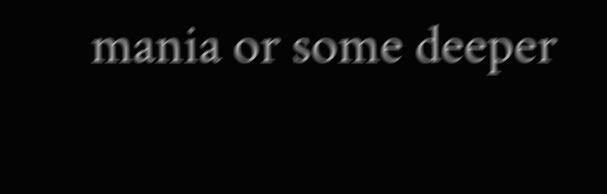mania or some deeper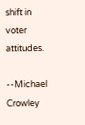shift in voter attitudes.

--Michael Crowley